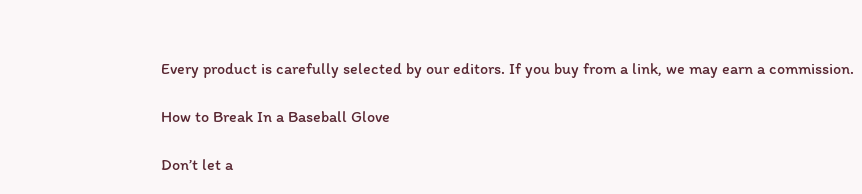Every product is carefully selected by our editors. If you buy from a link, we may earn a commission.

How to Break In a Baseball Glove

Don’t let a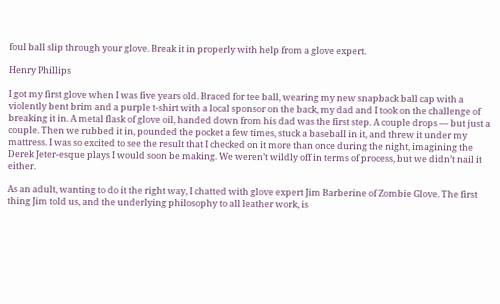foul ball slip through your glove. Break it in properly with help from a glove expert.

Henry Phillips

I got my first glove when I was five years old. Braced for tee ball, wearing my new snapback ball cap with a violently bent brim and a purple t-shirt with a local sponsor on the back, my dad and I took on the challenge of breaking it in. A metal flask of glove oil, handed down from his dad was the first step. A couple drops — but just a couple. Then we rubbed it in, pounded the pocket a few times, stuck a baseball in it, and threw it under my mattress. I was so excited to see the result that I checked on it more than once during the night, imagining the Derek Jeter-esque plays I would soon be making. We weren’t wildly off in terms of process, but we didn’t nail it either.

As an adult, wanting to do it the right way, I chatted with glove expert Jim Barberine of Zombie Glove. The first thing Jim told us, and the underlying philosophy to all leather work, is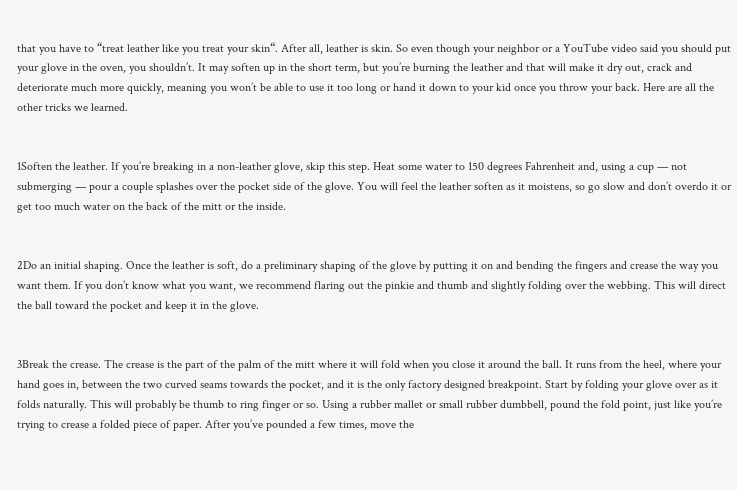that you have to “treat leather like you treat your skin“. After all, leather is skin. So even though your neighbor or a YouTube video said you should put your glove in the oven, you shouldn’t. It may soften up in the short term, but you’re burning the leather and that will make it dry out, crack and deteriorate much more quickly, meaning you won’t be able to use it too long or hand it down to your kid once you throw your back. Here are all the other tricks we learned.


1Soften the leather. If you’re breaking in a non-leather glove, skip this step. Heat some water to 150 degrees Fahrenheit and, using a cup — not submerging — pour a couple splashes over the pocket side of the glove. You will feel the leather soften as it moistens, so go slow and don’t overdo it or get too much water on the back of the mitt or the inside.


2Do an initial shaping. Once the leather is soft, do a preliminary shaping of the glove by putting it on and bending the fingers and crease the way you want them. If you don’t know what you want, we recommend flaring out the pinkie and thumb and slightly folding over the webbing. This will direct the ball toward the pocket and keep it in the glove.


3Break the crease. The crease is the part of the palm of the mitt where it will fold when you close it around the ball. It runs from the heel, where your hand goes in, between the two curved seams towards the pocket, and it is the only factory designed breakpoint. Start by folding your glove over as it folds naturally. This will probably be thumb to ring finger or so. Using a rubber mallet or small rubber dumbbell, pound the fold point, just like you’re trying to crease a folded piece of paper. After you’ve pounded a few times, move the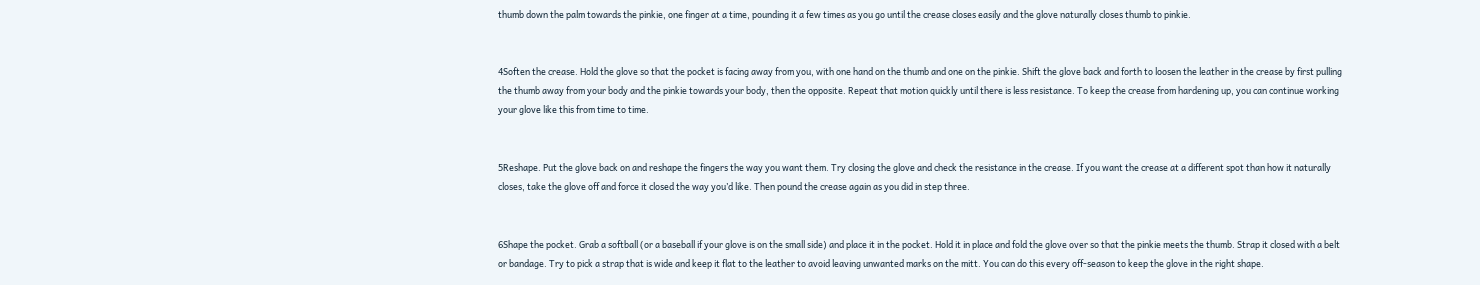thumb down the palm towards the pinkie, one finger at a time, pounding it a few times as you go until the crease closes easily and the glove naturally closes thumb to pinkie.


4Soften the crease. Hold the glove so that the pocket is facing away from you, with one hand on the thumb and one on the pinkie. Shift the glove back and forth to loosen the leather in the crease by first pulling the thumb away from your body and the pinkie towards your body, then the opposite. Repeat that motion quickly until there is less resistance. To keep the crease from hardening up, you can continue working your glove like this from time to time.


5Reshape. Put the glove back on and reshape the fingers the way you want them. Try closing the glove and check the resistance in the crease. If you want the crease at a different spot than how it naturally closes, take the glove off and force it closed the way you’d like. Then pound the crease again as you did in step three.


6Shape the pocket. Grab a softball (or a baseball if your glove is on the small side) and place it in the pocket. Hold it in place and fold the glove over so that the pinkie meets the thumb. Strap it closed with a belt or bandage. Try to pick a strap that is wide and keep it flat to the leather to avoid leaving unwanted marks on the mitt. You can do this every off-season to keep the glove in the right shape.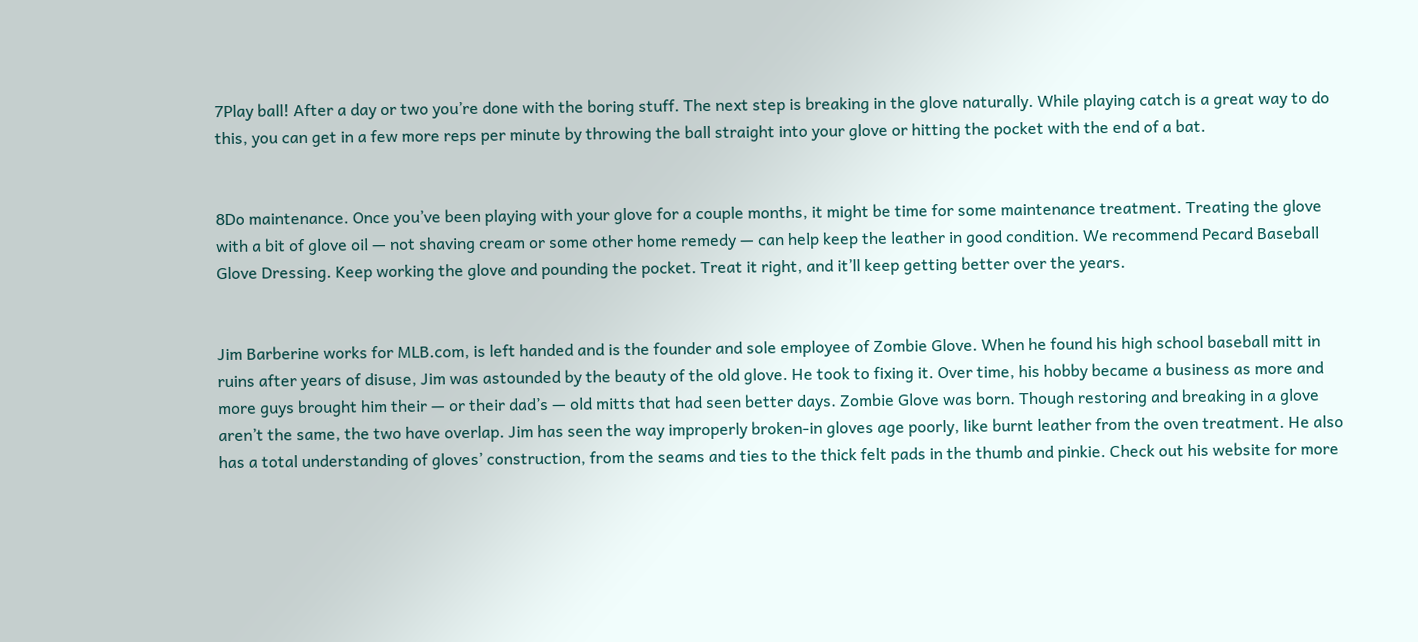7Play ball! After a day or two you’re done with the boring stuff. The next step is breaking in the glove naturally. While playing catch is a great way to do this, you can get in a few more reps per minute by throwing the ball straight into your glove or hitting the pocket with the end of a bat.


8Do maintenance. Once you’ve been playing with your glove for a couple months, it might be time for some maintenance treatment. Treating the glove with a bit of glove oil — not shaving cream or some other home remedy — can help keep the leather in good condition. We recommend Pecard Baseball Glove Dressing. Keep working the glove and pounding the pocket. Treat it right, and it’ll keep getting better over the years.


Jim Barberine works for MLB.com, is left handed and is the founder and sole employee of Zombie Glove. When he found his high school baseball mitt in ruins after years of disuse, Jim was astounded by the beauty of the old glove. He took to fixing it. Over time, his hobby became a business as more and more guys brought him their — or their dad’s — old mitts that had seen better days. Zombie Glove was born. Though restoring and breaking in a glove aren’t the same, the two have overlap. Jim has seen the way improperly broken-in gloves age poorly, like burnt leather from the oven treatment. He also has a total understanding of gloves’ construction, from the seams and ties to the thick felt pads in the thumb and pinkie. Check out his website for more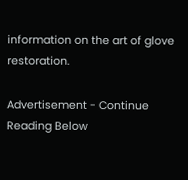information on the art of glove restoration.

Advertisement - Continue Reading Below